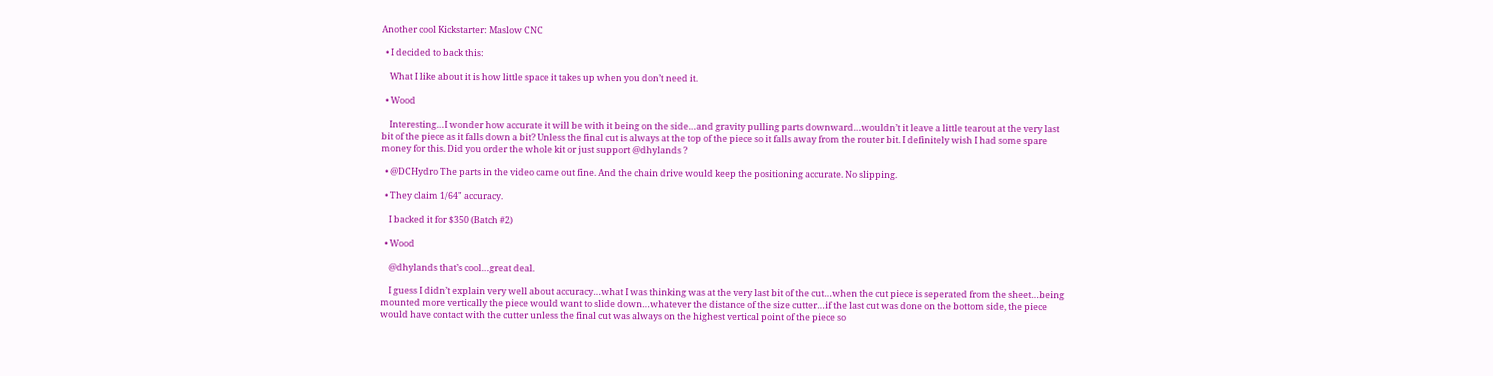Another cool Kickstarter: Maslow CNC

  • I decided to back this:

    What I like about it is how little space it takes up when you don’t need it.

  • Wood

    Interesting…I wonder how accurate it will be with it being on the side…and gravity pulling parts downward…wouldn’t it leave a little tearout at the very last bit of the piece as it falls down a bit? Unless the final cut is always at the top of the piece so it falls away from the router bit. I definitely wish I had some spare money for this. Did you order the whole kit or just support @dhylands ?

  • @DCHydro The parts in the video came out fine. And the chain drive would keep the positioning accurate. No slipping.

  • They claim 1/64" accuracy.

    I backed it for $350 (Batch #2)

  • Wood

    @dhylands that’s cool…great deal.

    I guess I didn’t explain very well about accuracy…what I was thinking was at the very last bit of the cut…when the cut piece is seperated from the sheet…being mounted more vertically the piece would want to slide down…whatever the distance of the size cutter…if the last cut was done on the bottom side, the piece would have contact with the cutter unless the final cut was always on the highest vertical point of the piece so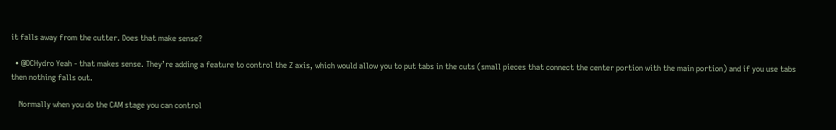it falls away from the cutter. Does that make sense?

  • @DCHydro Yeah - that makes sense. They’re adding a feature to control the Z axis, which would allow you to put tabs in the cuts (small pieces that connect the center portion with the main portion) and if you use tabs then nothing falls out.

    Normally when you do the CAM stage you can control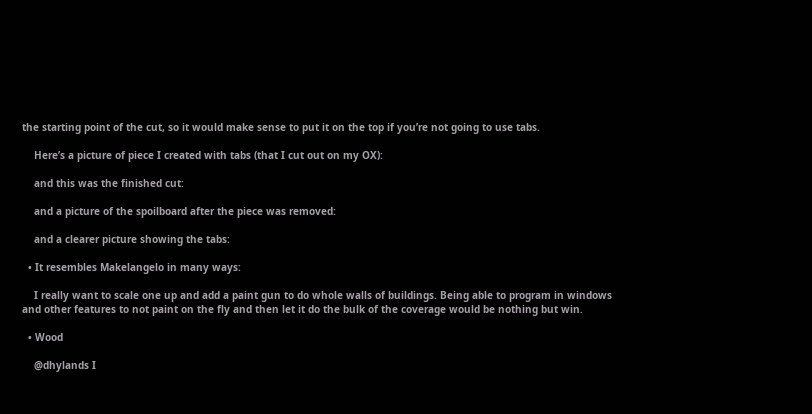the starting point of the cut, so it would make sense to put it on the top if you’re not going to use tabs.

    Here’s a picture of piece I created with tabs (that I cut out on my OX):

    and this was the finished cut:

    and a picture of the spoilboard after the piece was removed:

    and a clearer picture showing the tabs:

  • It resembles Makelangelo in many ways:

    I really want to scale one up and add a paint gun to do whole walls of buildings. Being able to program in windows and other features to not paint on the fly and then let it do the bulk of the coverage would be nothing but win.

  • Wood

    @dhylands I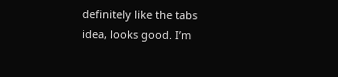definitely like the tabs idea, looks good. I’m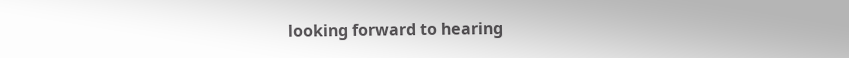looking forward to hearing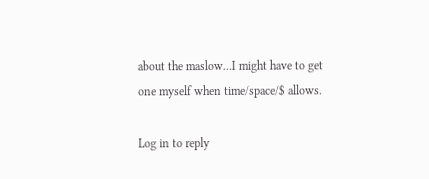about the maslow…I might have to get one myself when time/space/$ allows.

Log in to reply